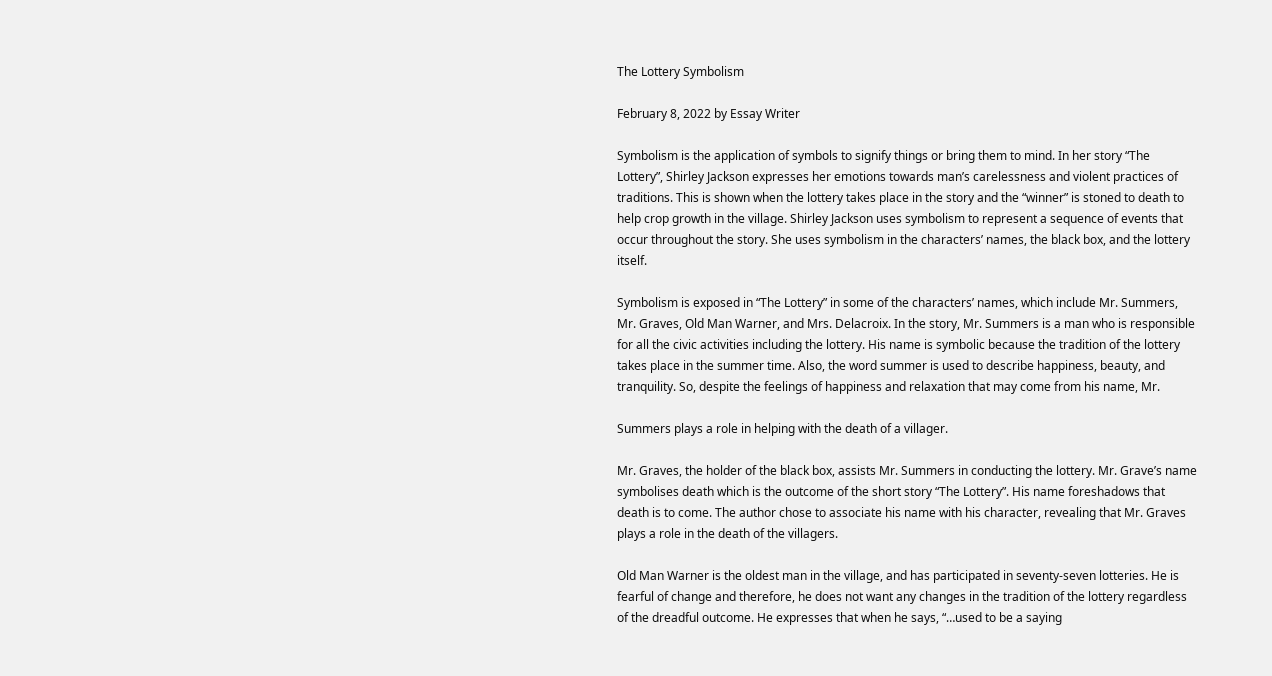The Lottery Symbolism

February 8, 2022 by Essay Writer

Symbolism is the application of symbols to signify things or bring them to mind. In her story “The Lottery”, Shirley Jackson expresses her emotions towards man’s carelessness and violent practices of traditions. This is shown when the lottery takes place in the story and the “winner” is stoned to death to help crop growth in the village. Shirley Jackson uses symbolism to represent a sequence of events that occur throughout the story. She uses symbolism in the characters’ names, the black box, and the lottery itself.

Symbolism is exposed in “The Lottery” in some of the characters’ names, which include Mr. Summers, Mr. Graves, Old Man Warner, and Mrs. Delacroix. In the story, Mr. Summers is a man who is responsible for all the civic activities including the lottery. His name is symbolic because the tradition of the lottery takes place in the summer time. Also, the word summer is used to describe happiness, beauty, and tranquility. So, despite the feelings of happiness and relaxation that may come from his name, Mr.

Summers plays a role in helping with the death of a villager.

Mr. Graves, the holder of the black box, assists Mr. Summers in conducting the lottery. Mr. Grave’s name symbolises death which is the outcome of the short story “The Lottery”. His name foreshadows that death is to come. The author chose to associate his name with his character, revealing that Mr. Graves plays a role in the death of the villagers.

Old Man Warner is the oldest man in the village, and has participated in seventy-seven lotteries. He is fearful of change and therefore, he does not want any changes in the tradition of the lottery regardless of the dreadful outcome. He expresses that when he says, “…used to be a saying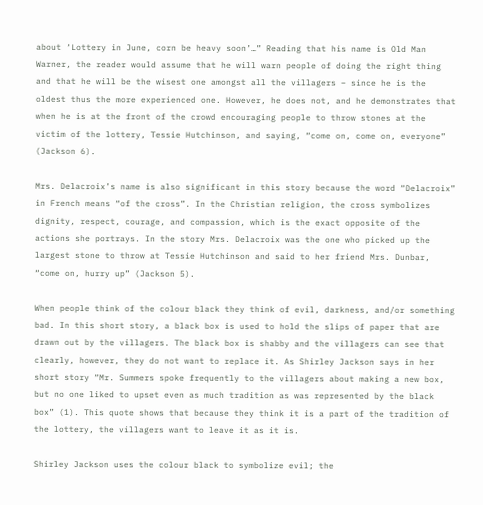about ‘Lottery in June, corn be heavy soon’…” Reading that his name is Old Man Warner, the reader would assume that he will warn people of doing the right thing and that he will be the wisest one amongst all the villagers – since he is the oldest thus the more experienced one. However, he does not, and he demonstrates that when he is at the front of the crowd encouraging people to throw stones at the victim of the lottery, Tessie Hutchinson, and saying, “come on, come on, everyone” (Jackson 6).

Mrs. Delacroix’s name is also significant in this story because the word “Delacroix” in French means “of the cross”. In the Christian religion, the cross symbolizes dignity, respect, courage, and compassion, which is the exact opposite of the actions she portrays. In the story Mrs. Delacroix was the one who picked up the largest stone to throw at Tessie Hutchinson and said to her friend Mrs. Dunbar, “come on, hurry up” (Jackson 5).

When people think of the colour black they think of evil, darkness, and/or something bad. In this short story, a black box is used to hold the slips of paper that are drawn out by the villagers. The black box is shabby and the villagers can see that clearly, however, they do not want to replace it. As Shirley Jackson says in her short story “Mr. Summers spoke frequently to the villagers about making a new box, but no one liked to upset even as much tradition as was represented by the black box” (1). This quote shows that because they think it is a part of the tradition of the lottery, the villagers want to leave it as it is.

Shirley Jackson uses the colour black to symbolize evil; the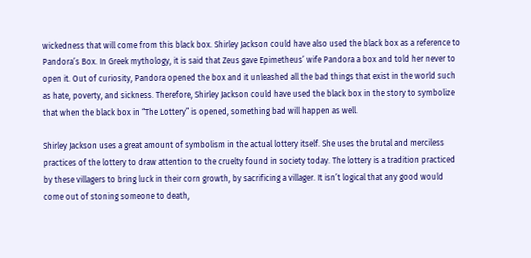wickedness that will come from this black box. Shirley Jackson could have also used the black box as a reference to Pandora’s Box. In Greek mythology, it is said that Zeus gave Epimetheus’ wife Pandora a box and told her never to open it. Out of curiosity, Pandora opened the box and it unleashed all the bad things that exist in the world such as hate, poverty, and sickness. Therefore, Shirley Jackson could have used the black box in the story to symbolize that when the black box in “The Lottery” is opened, something bad will happen as well.

Shirley Jackson uses a great amount of symbolism in the actual lottery itself. She uses the brutal and merciless practices of the lottery to draw attention to the cruelty found in society today. The lottery is a tradition practiced by these villagers to bring luck in their corn growth, by sacrificing a villager. It isn’t logical that any good would come out of stoning someone to death,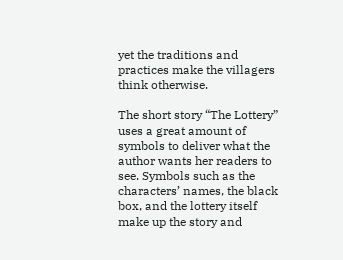yet the traditions and practices make the villagers think otherwise.

The short story “The Lottery” uses a great amount of symbols to deliver what the author wants her readers to see. Symbols such as the characters’ names, the black box, and the lottery itself make up the story and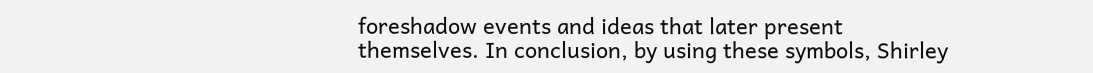foreshadow events and ideas that later present themselves. In conclusion, by using these symbols, Shirley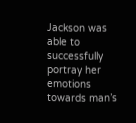Jackson was able to successfully portray her emotions towards man’s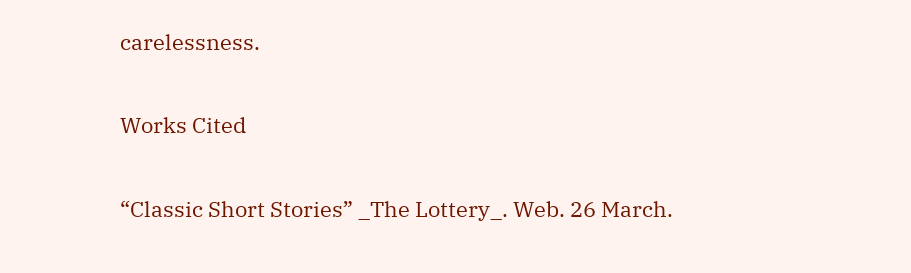carelessness.

Works Cited

“Classic Short Stories” _The Lottery_. Web. 26 March.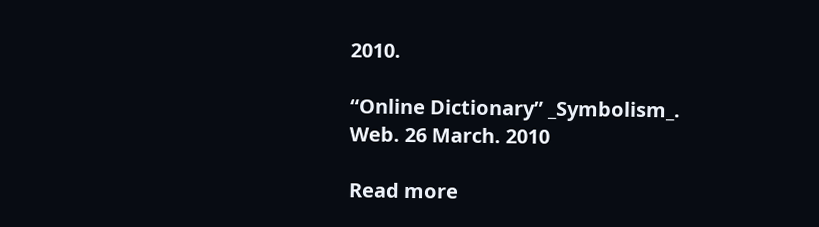2010.

“Online Dictionary” _Symbolism_. Web. 26 March. 2010

Read more